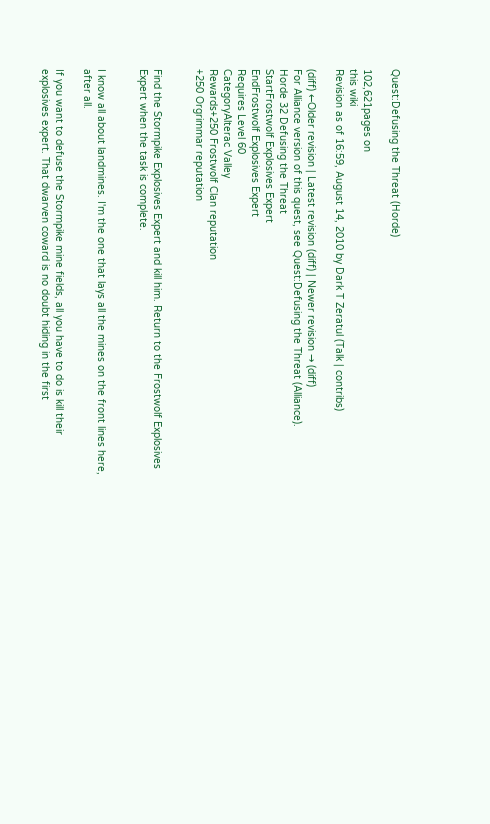Quest:Defusing the Threat (Horde)

102,621pages on
this wiki
Revision as of 16:59, August 14, 2010 by Dark T Zeratul (Talk | contribs)

(diff) ←Older revision | Latest revision (diff) | Newer revision → (diff)
For Alliance version of this quest, see Quest:Defusing the Threat (Alliance).
Horde 32 Defusing the Threat
StartFrostwolf Explosives Expert
EndFrostwolf Explosives Expert
Requires Level 60
CategoryAlterac Valley
Rewards+250 Frostwolf Clan reputation
+250 Orgrimmar reputation


Find the Stormpike Explosives Expert and kill him. Return to the Frostwolf Explosives Expert when the task is complete.


I know all about landmines. I'm the one that lays all the mines on the front lines here, after all.

If you want to defuse the Stormpike mine fields, all you have to do is kill their explosives expert. That dwarven coward is no doubt hiding in the first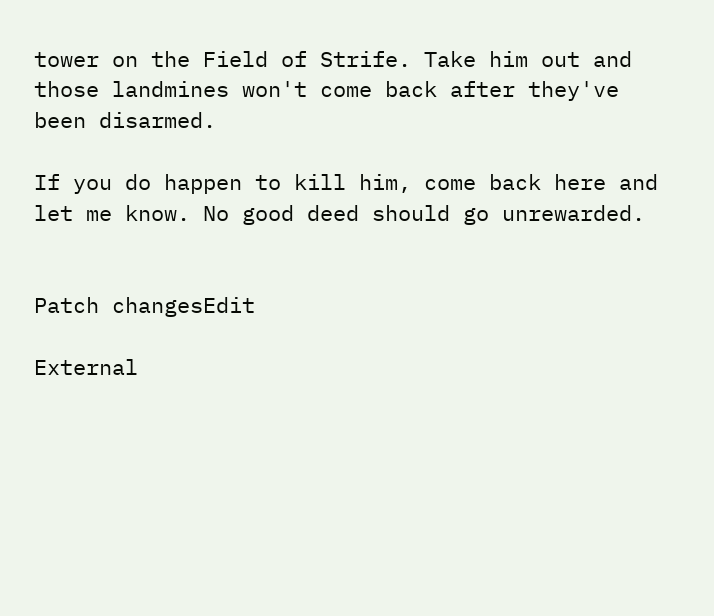tower on the Field of Strife. Take him out and those landmines won't come back after they've been disarmed.

If you do happen to kill him, come back here and let me know. No good deed should go unrewarded.


Patch changesEdit

External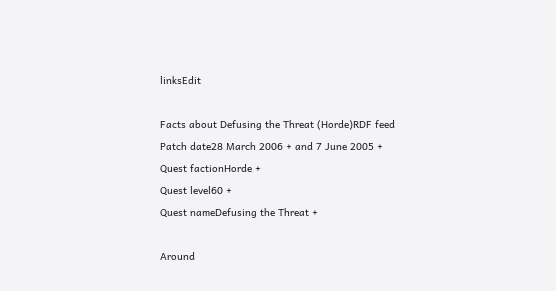linksEdit

Facts about Defusing the Threat (Horde)RDF feed
Patch date28 March 2006 + and 7 June 2005 +
Quest factionHorde +
Quest level60 +
Quest nameDefusing the Threat +

Around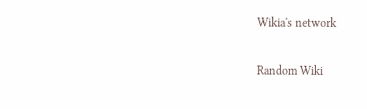Wikia's network

Random Wiki